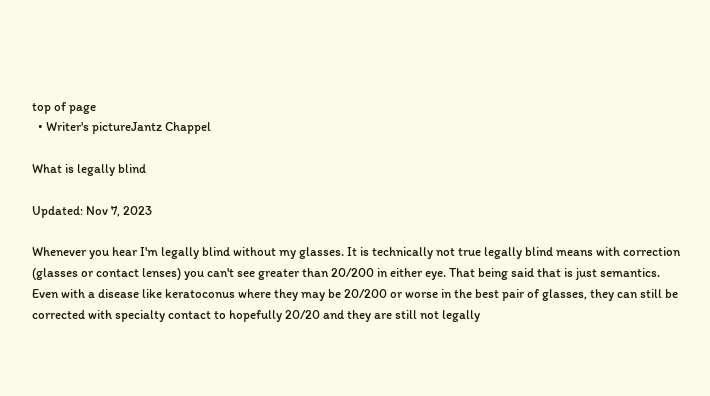top of page
  • Writer's pictureJantz Chappel

What is legally blind

Updated: Nov 7, 2023

Whenever you hear I'm legally blind without my glasses. It is technically not true legally blind means with correction (glasses or contact lenses) you can't see greater than 20/200 in either eye. That being said that is just semantics. Even with a disease like keratoconus where they may be 20/200 or worse in the best pair of glasses, they can still be corrected with specialty contact to hopefully 20/20 and they are still not legally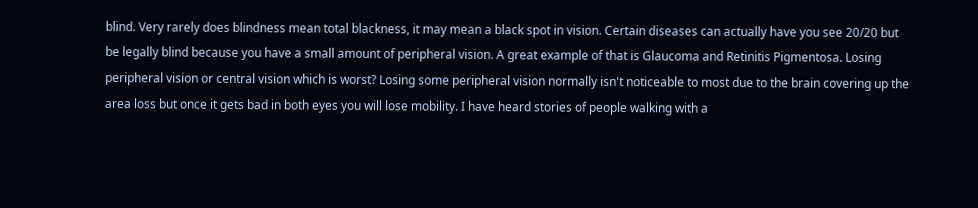blind. Very rarely does blindness mean total blackness, it may mean a black spot in vision. Certain diseases can actually have you see 20/20 but be legally blind because you have a small amount of peripheral vision. A great example of that is Glaucoma and Retinitis Pigmentosa. Losing peripheral vision or central vision which is worst? Losing some peripheral vision normally isn't noticeable to most due to the brain covering up the area loss but once it gets bad in both eyes you will lose mobility. I have heard stories of people walking with a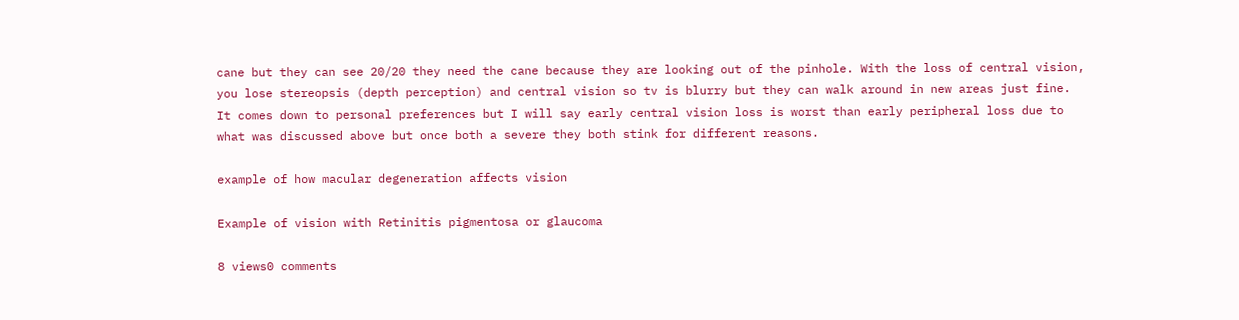cane but they can see 20/20 they need the cane because they are looking out of the pinhole. With the loss of central vision, you lose stereopsis (depth perception) and central vision so tv is blurry but they can walk around in new areas just fine. It comes down to personal preferences but I will say early central vision loss is worst than early peripheral loss due to what was discussed above but once both a severe they both stink for different reasons.

example of how macular degeneration affects vision

Example of vision with Retinitis pigmentosa or glaucoma

8 views0 comments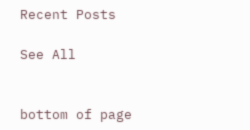Recent Posts

See All


bottom of page